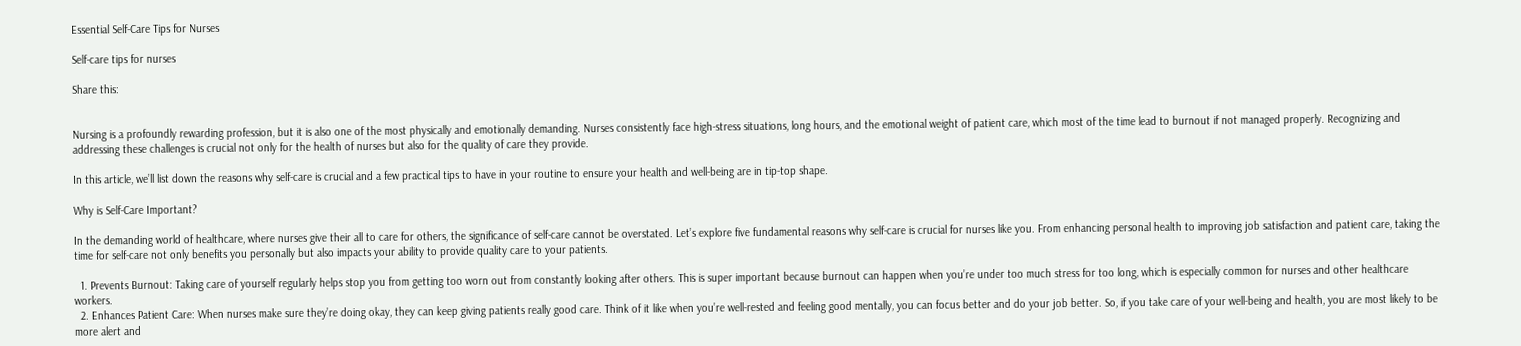Essential Self-Care Tips for Nurses

Self-care tips for nurses

Share this:


Nursing is a profoundly rewarding profession, but it is also one of the most physically and emotionally demanding. Nurses consistently face high-stress situations, long hours, and the emotional weight of patient care, which most of the time lead to burnout if not managed properly. Recognizing and addressing these challenges is crucial not only for the health of nurses but also for the quality of care they provide.

In this article, we’ll list down the reasons why self-care is crucial and a few practical tips to have in your routine to ensure your health and well-being are in tip-top shape.

Why is Self-Care Important?

In the demanding world of healthcare, where nurses give their all to care for others, the significance of self-care cannot be overstated. Let’s explore five fundamental reasons why self-care is crucial for nurses like you. From enhancing personal health to improving job satisfaction and patient care, taking the time for self-care not only benefits you personally but also impacts your ability to provide quality care to your patients.

  1. Prevents Burnout: Taking care of yourself regularly helps stop you from getting too worn out from constantly looking after others. This is super important because burnout can happen when you’re under too much stress for too long, which is especially common for nurses and other healthcare workers.
  2. Enhances Patient Care: When nurses make sure they’re doing okay, they can keep giving patients really good care. Think of it like when you’re well-rested and feeling good mentally, you can focus better and do your job better. So, if you take care of your well-being and health, you are most likely to be more alert and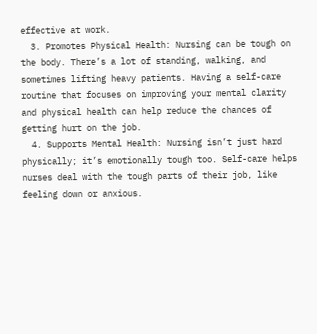effective at work.
  3. Promotes Physical Health: Nursing can be tough on the body. There’s a lot of standing, walking, and sometimes lifting heavy patients. Having a self-care routine that focuses on improving your mental clarity and physical health can help reduce the chances of getting hurt on the job.
  4. Supports Mental Health: Nursing isn’t just hard physically; it’s emotionally tough too. Self-care helps nurses deal with the tough parts of their job, like feeling down or anxious.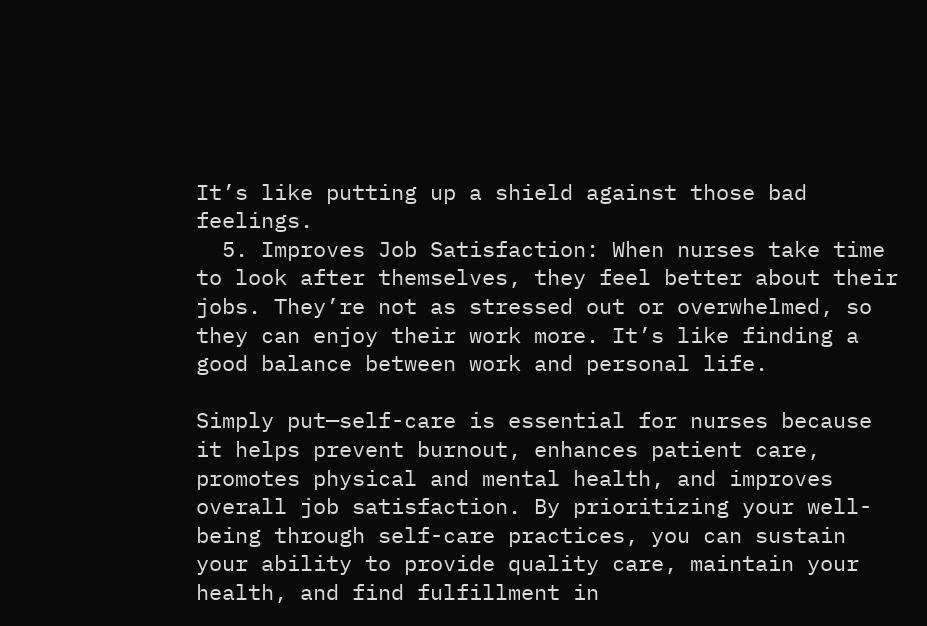It’s like putting up a shield against those bad feelings.
  5. Improves Job Satisfaction: When nurses take time to look after themselves, they feel better about their jobs. They’re not as stressed out or overwhelmed, so they can enjoy their work more. It’s like finding a good balance between work and personal life.

Simply put—self-care is essential for nurses because it helps prevent burnout, enhances patient care, promotes physical and mental health, and improves overall job satisfaction. By prioritizing your well-being through self-care practices, you can sustain your ability to provide quality care, maintain your health, and find fulfillment in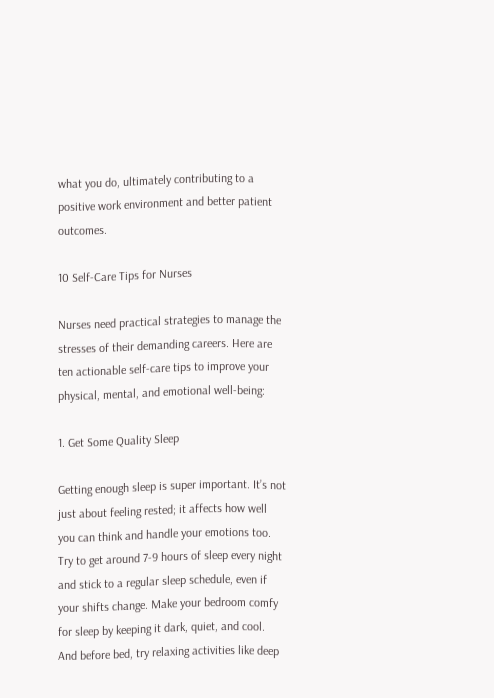what you do, ultimately contributing to a positive work environment and better patient outcomes.

10 Self-Care Tips for Nurses

Nurses need practical strategies to manage the stresses of their demanding careers. Here are ten actionable self-care tips to improve your physical, mental, and emotional well-being:

1. Get Some Quality Sleep

Getting enough sleep is super important. It’s not just about feeling rested; it affects how well you can think and handle your emotions too. Try to get around 7-9 hours of sleep every night and stick to a regular sleep schedule, even if your shifts change. Make your bedroom comfy for sleep by keeping it dark, quiet, and cool. And before bed, try relaxing activities like deep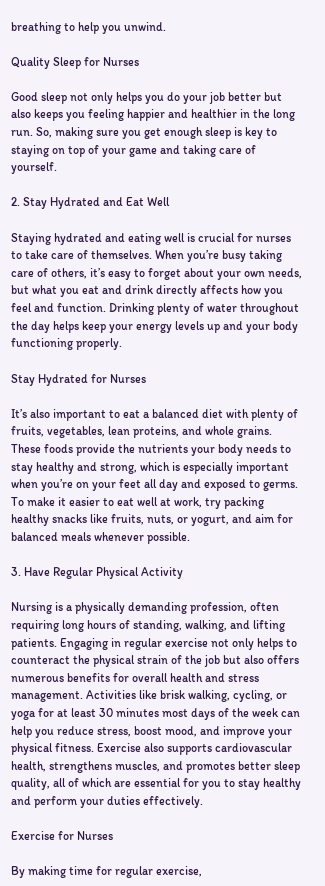breathing to help you unwind.

Quality Sleep for Nurses

Good sleep not only helps you do your job better but also keeps you feeling happier and healthier in the long run. So, making sure you get enough sleep is key to staying on top of your game and taking care of yourself.

2. Stay Hydrated and Eat Well

Staying hydrated and eating well is crucial for nurses to take care of themselves. When you’re busy taking care of others, it’s easy to forget about your own needs, but what you eat and drink directly affects how you feel and function. Drinking plenty of water throughout the day helps keep your energy levels up and your body functioning properly.

Stay Hydrated for Nurses

It’s also important to eat a balanced diet with plenty of fruits, vegetables, lean proteins, and whole grains. These foods provide the nutrients your body needs to stay healthy and strong, which is especially important when you’re on your feet all day and exposed to germs. To make it easier to eat well at work, try packing healthy snacks like fruits, nuts, or yogurt, and aim for balanced meals whenever possible.

3. Have Regular Physical Activity

Nursing is a physically demanding profession, often requiring long hours of standing, walking, and lifting patients. Engaging in regular exercise not only helps to counteract the physical strain of the job but also offers numerous benefits for overall health and stress management. Activities like brisk walking, cycling, or yoga for at least 30 minutes most days of the week can help you reduce stress, boost mood, and improve your physical fitness. Exercise also supports cardiovascular health, strengthens muscles, and promotes better sleep quality, all of which are essential for you to stay healthy and perform your duties effectively.

Exercise for Nurses

By making time for regular exercise,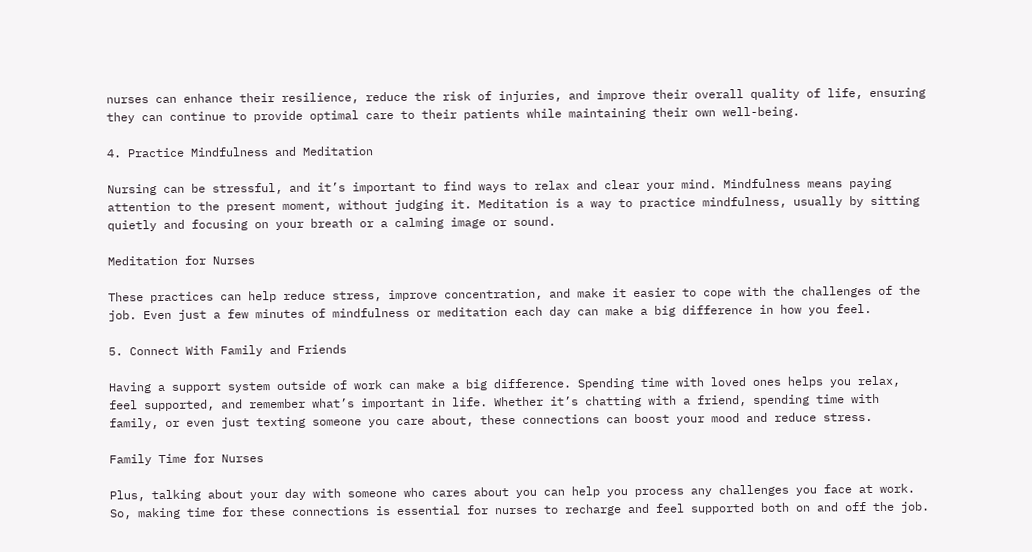nurses can enhance their resilience, reduce the risk of injuries, and improve their overall quality of life, ensuring they can continue to provide optimal care to their patients while maintaining their own well-being.

4. Practice Mindfulness and Meditation

Nursing can be stressful, and it’s important to find ways to relax and clear your mind. Mindfulness means paying attention to the present moment, without judging it. Meditation is a way to practice mindfulness, usually by sitting quietly and focusing on your breath or a calming image or sound.

Meditation for Nurses

These practices can help reduce stress, improve concentration, and make it easier to cope with the challenges of the job. Even just a few minutes of mindfulness or meditation each day can make a big difference in how you feel.

5. Connect With Family and Friends

Having a support system outside of work can make a big difference. Spending time with loved ones helps you relax, feel supported, and remember what’s important in life. Whether it’s chatting with a friend, spending time with family, or even just texting someone you care about, these connections can boost your mood and reduce stress.

Family Time for Nurses

Plus, talking about your day with someone who cares about you can help you process any challenges you face at work. So, making time for these connections is essential for nurses to recharge and feel supported both on and off the job.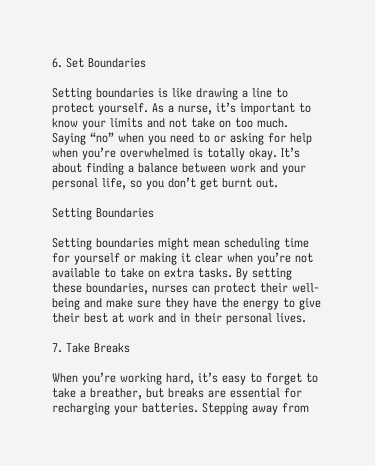6. Set Boundaries

Setting boundaries is like drawing a line to protect yourself. As a nurse, it’s important to know your limits and not take on too much. Saying “no” when you need to or asking for help when you’re overwhelmed is totally okay. It’s about finding a balance between work and your personal life, so you don’t get burnt out.

Setting Boundaries

Setting boundaries might mean scheduling time for yourself or making it clear when you’re not available to take on extra tasks. By setting these boundaries, nurses can protect their well-being and make sure they have the energy to give their best at work and in their personal lives.

7. Take Breaks

When you’re working hard, it’s easy to forget to take a breather, but breaks are essential for recharging your batteries. Stepping away from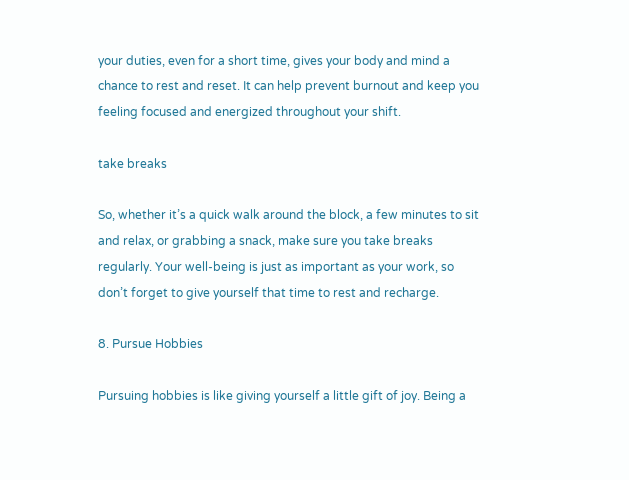your duties, even for a short time, gives your body and mind a chance to rest and reset. It can help prevent burnout and keep you feeling focused and energized throughout your shift.

take breaks

So, whether it’s a quick walk around the block, a few minutes to sit and relax, or grabbing a snack, make sure you take breaks regularly. Your well-being is just as important as your work, so don’t forget to give yourself that time to rest and recharge.

8. Pursue Hobbies

Pursuing hobbies is like giving yourself a little gift of joy. Being a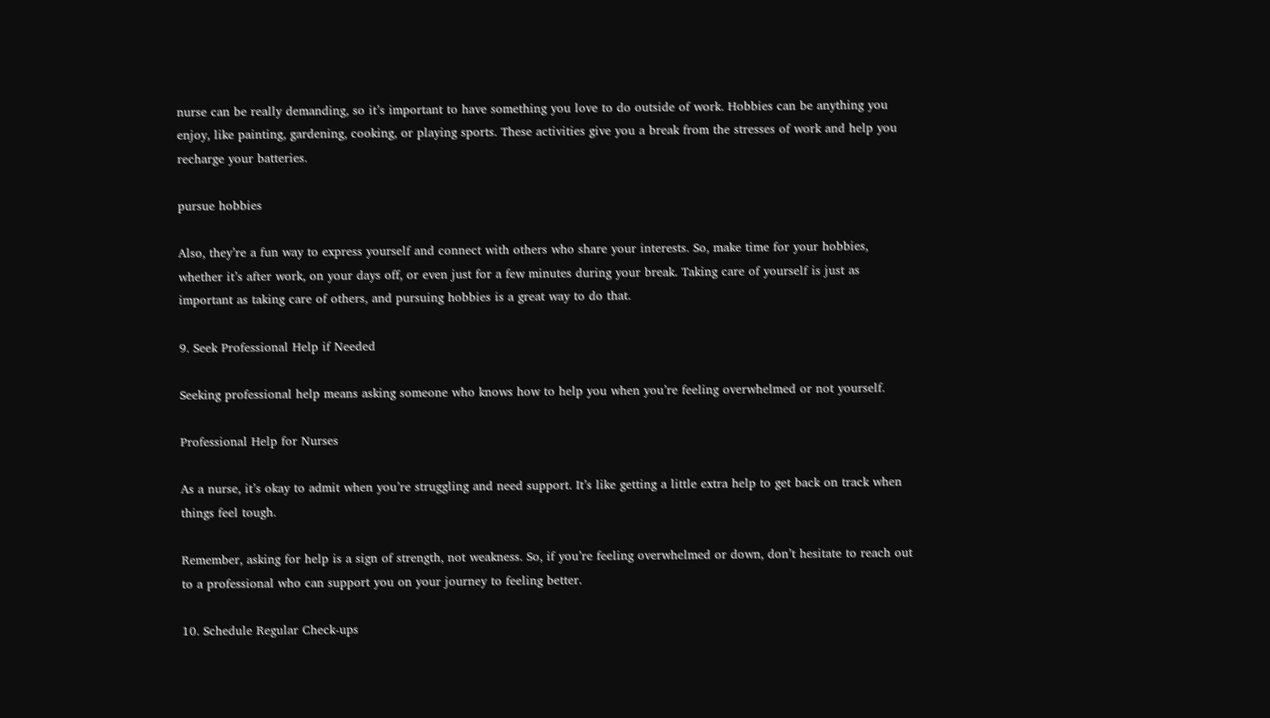nurse can be really demanding, so it’s important to have something you love to do outside of work. Hobbies can be anything you enjoy, like painting, gardening, cooking, or playing sports. These activities give you a break from the stresses of work and help you recharge your batteries.

pursue hobbies

Also, they’re a fun way to express yourself and connect with others who share your interests. So, make time for your hobbies, whether it’s after work, on your days off, or even just for a few minutes during your break. Taking care of yourself is just as important as taking care of others, and pursuing hobbies is a great way to do that.

9. Seek Professional Help if Needed

Seeking professional help means asking someone who knows how to help you when you’re feeling overwhelmed or not yourself.

Professional Help for Nurses

As a nurse, it’s okay to admit when you’re struggling and need support. It’s like getting a little extra help to get back on track when things feel tough.

Remember, asking for help is a sign of strength, not weakness. So, if you’re feeling overwhelmed or down, don’t hesitate to reach out to a professional who can support you on your journey to feeling better.

10. Schedule Regular Check-ups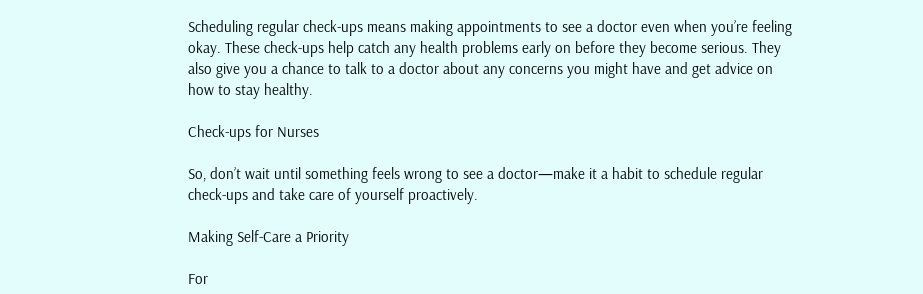Scheduling regular check-ups means making appointments to see a doctor even when you’re feeling okay. These check-ups help catch any health problems early on before they become serious. They also give you a chance to talk to a doctor about any concerns you might have and get advice on how to stay healthy.

Check-ups for Nurses

So, don’t wait until something feels wrong to see a doctor—make it a habit to schedule regular check-ups and take care of yourself proactively.

Making Self-Care a Priority

For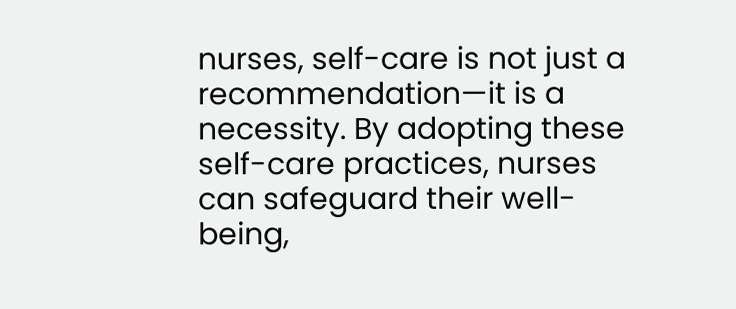nurses, self-care is not just a recommendation—it is a necessity. By adopting these self-care practices, nurses can safeguard their well-being,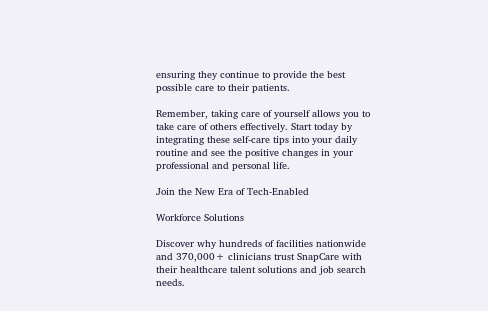ensuring they continue to provide the best possible care to their patients.

Remember, taking care of yourself allows you to take care of others effectively. Start today by integrating these self-care tips into your daily routine and see the positive changes in your professional and personal life.

Join the New Era of Tech-Enabled

Workforce Solutions

Discover why hundreds of facilities nationwide and 370,000+ clinicians trust SnapCare with their healthcare talent solutions and job search needs.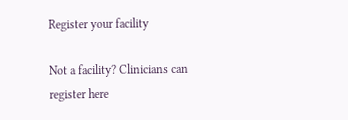Register your facility

Not a facility? Clinicians can register here